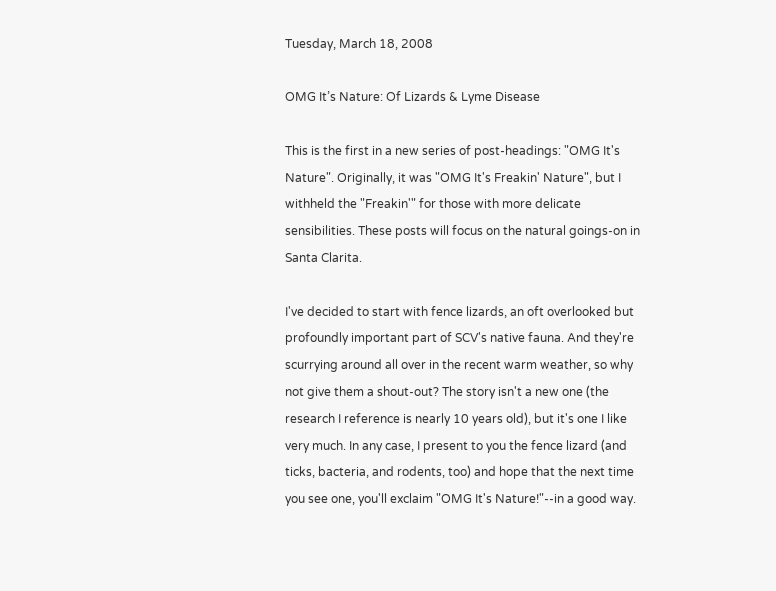Tuesday, March 18, 2008

OMG It’s Nature: Of Lizards & Lyme Disease

This is the first in a new series of post-headings: "OMG It's Nature". Originally, it was "OMG It's Freakin' Nature", but I withheld the "Freakin'" for those with more delicate sensibilities. These posts will focus on the natural goings-on in Santa Clarita.

I've decided to start with fence lizards, an oft overlooked but profoundly important part of SCV's native fauna. And they're scurrying around all over in the recent warm weather, so why not give them a shout-out? The story isn't a new one (the research I reference is nearly 10 years old), but it's one I like very much. In any case, I present to you the fence lizard (and ticks, bacteria, and rodents, too) and hope that the next time you see one, you'll exclaim "OMG It's Nature!"--in a good way.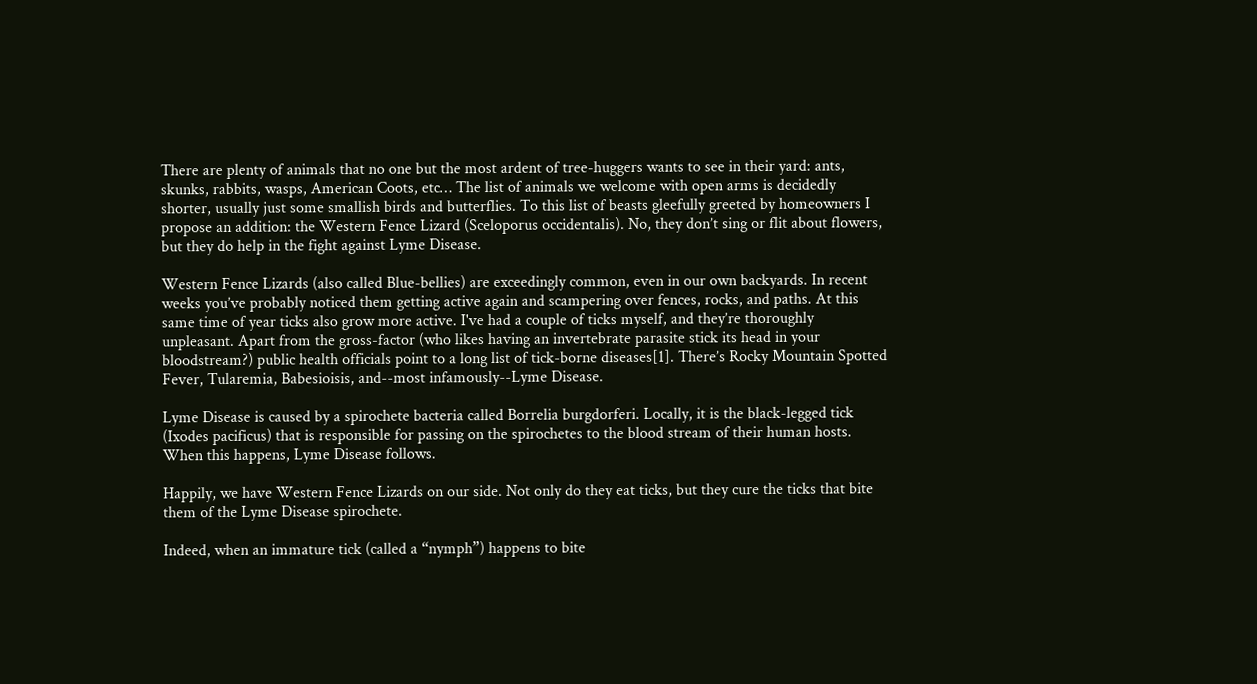There are plenty of animals that no one but the most ardent of tree-huggers wants to see in their yard: ants, skunks, rabbits, wasps, American Coots, etc… The list of animals we welcome with open arms is decidedly shorter, usually just some smallish birds and butterflies. To this list of beasts gleefully greeted by homeowners I propose an addition: the Western Fence Lizard (Sceloporus occidentalis). No, they don’t sing or flit about flowers, but they do help in the fight against Lyme Disease.

Western Fence Lizards (also called Blue-bellies) are exceedingly common, even in our own backyards. In recent weeks you’ve probably noticed them getting active again and scampering over fences, rocks, and paths. At this same time of year ticks also grow more active. I've had a couple of ticks myself, and they’re thoroughly unpleasant. Apart from the gross-factor (who likes having an invertebrate parasite stick its head in your bloodstream?) public health officials point to a long list of tick-borne diseases[1]. There’s Rocky Mountain Spotted Fever, Tularemia, Babesioisis, and--most infamously--Lyme Disease.

Lyme Disease is caused by a spirochete bacteria called Borrelia burgdorferi. Locally, it is the black-legged tick (Ixodes pacificus) that is responsible for passing on the spirochetes to the blood stream of their human hosts. When this happens, Lyme Disease follows.

Happily, we have Western Fence Lizards on our side. Not only do they eat ticks, but they cure the ticks that bite them of the Lyme Disease spirochete.

Indeed, when an immature tick (called a “nymph”) happens to bite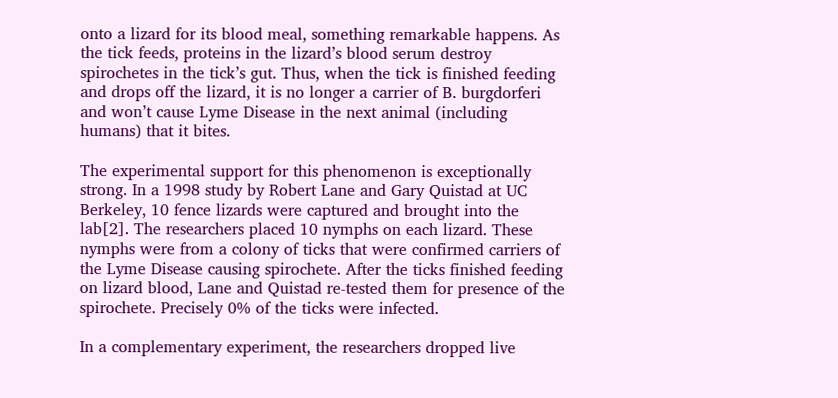onto a lizard for its blood meal, something remarkable happens. As the tick feeds, proteins in the lizard’s blood serum destroy spirochetes in the tick’s gut. Thus, when the tick is finished feeding and drops off the lizard, it is no longer a carrier of B. burgdorferi and won’t cause Lyme Disease in the next animal (including humans) that it bites.

The experimental support for this phenomenon is exceptionally strong. In a 1998 study by Robert Lane and Gary Quistad at UC Berkeley, 10 fence lizards were captured and brought into the lab[2]. The researchers placed 10 nymphs on each lizard. These nymphs were from a colony of ticks that were confirmed carriers of the Lyme Disease causing spirochete. After the ticks finished feeding on lizard blood, Lane and Quistad re-tested them for presence of the spirochete. Precisely 0% of the ticks were infected.

In a complementary experiment, the researchers dropped live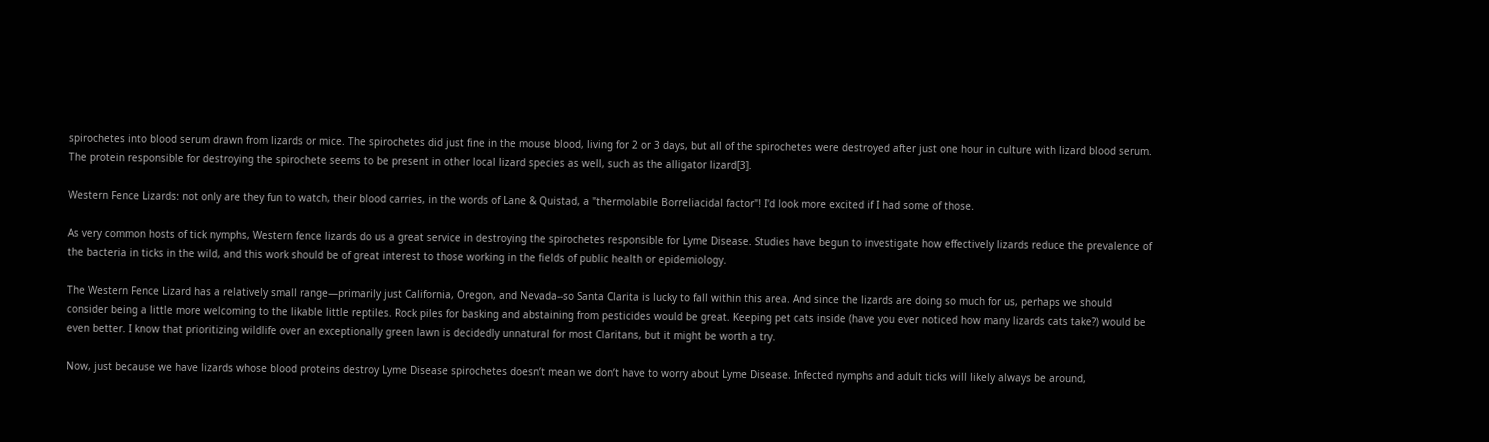spirochetes into blood serum drawn from lizards or mice. The spirochetes did just fine in the mouse blood, living for 2 or 3 days, but all of the spirochetes were destroyed after just one hour in culture with lizard blood serum. The protein responsible for destroying the spirochete seems to be present in other local lizard species as well, such as the alligator lizard[3].

Western Fence Lizards: not only are they fun to watch, their blood carries, in the words of Lane & Quistad, a "thermolabile Borreliacidal factor"! I'd look more excited if I had some of those.

As very common hosts of tick nymphs, Western fence lizards do us a great service in destroying the spirochetes responsible for Lyme Disease. Studies have begun to investigate how effectively lizards reduce the prevalence of the bacteria in ticks in the wild, and this work should be of great interest to those working in the fields of public health or epidemiology.

The Western Fence Lizard has a relatively small range—primarily just California, Oregon, and Nevada--so Santa Clarita is lucky to fall within this area. And since the lizards are doing so much for us, perhaps we should consider being a little more welcoming to the likable little reptiles. Rock piles for basking and abstaining from pesticides would be great. Keeping pet cats inside (have you ever noticed how many lizards cats take?) would be even better. I know that prioritizing wildlife over an exceptionally green lawn is decidedly unnatural for most Claritans, but it might be worth a try.

Now, just because we have lizards whose blood proteins destroy Lyme Disease spirochetes doesn’t mean we don’t have to worry about Lyme Disease. Infected nymphs and adult ticks will likely always be around,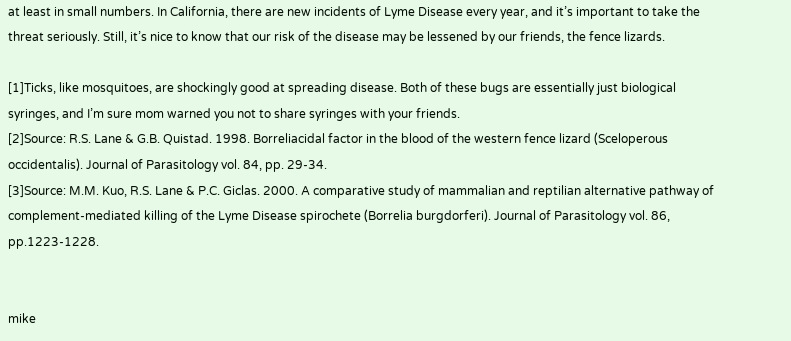at least in small numbers. In California, there are new incidents of Lyme Disease every year, and it’s important to take the threat seriously. Still, it’s nice to know that our risk of the disease may be lessened by our friends, the fence lizards.

[1]Ticks, like mosquitoes, are shockingly good at spreading disease. Both of these bugs are essentially just biological syringes, and I’m sure mom warned you not to share syringes with your friends.
[2]Source: R.S. Lane & G.B. Quistad. 1998. Borreliacidal factor in the blood of the western fence lizard (Sceloperous occidentalis). Journal of Parasitology vol. 84, pp. 29-34.
[3]Source: M.M. Kuo, R.S. Lane & P.C. Giclas. 2000. A comparative study of mammalian and reptilian alternative pathway of complement-mediated killing of the Lyme Disease spirochete (Borrelia burgdorferi). Journal of Parasitology vol. 86, pp.1223-1228.


mike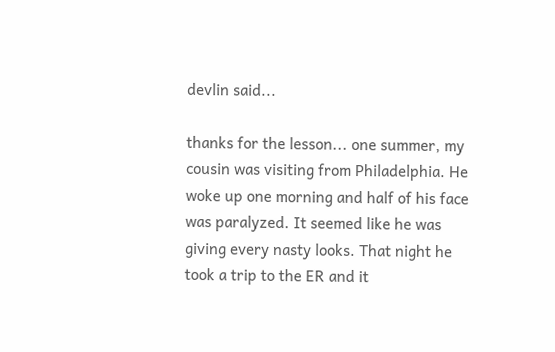devlin said...

thanks for the lesson... one summer, my cousin was visiting from Philadelphia. He woke up one morning and half of his face was paralyzed. It seemed like he was giving every nasty looks. That night he took a trip to the ER and it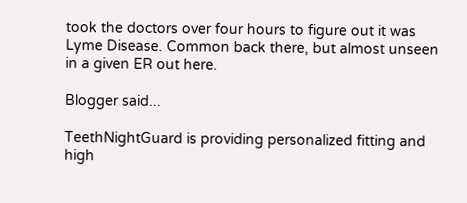took the doctors over four hours to figure out it was Lyme Disease. Common back there, but almost unseen in a given ER out here.

Blogger said...

TeethNightGuard is providing personalized fitting and high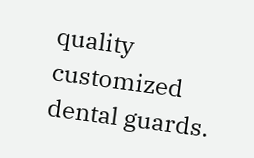quality customized dental guards.